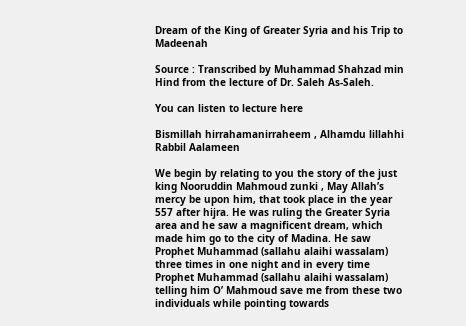Dream of the King of Greater Syria and his Trip to Madeenah

Source : Transcribed by Muhammad Shahzad min Hind from the lecture of Dr. Saleh As-Saleh.

You can listen to lecture here

Bismillah hirrahamanirraheem , Alhamdu lillahhi Rabbil Aalameen

We begin by relating to you the story of the just king Nooruddin Mahmoud zunki , May Allah’s mercy be upon him, that took place in the year 557 after hijra. He was ruling the Greater Syria area and he saw a magnificent dream, which made him go to the city of Madina. He saw Prophet Muhammad (sallahu alaihi wassalam) three times in one night and in every time Prophet Muhammad (sallahu alaihi wassalam) telling him O’ Mahmoud save me from these two individuals while pointing towards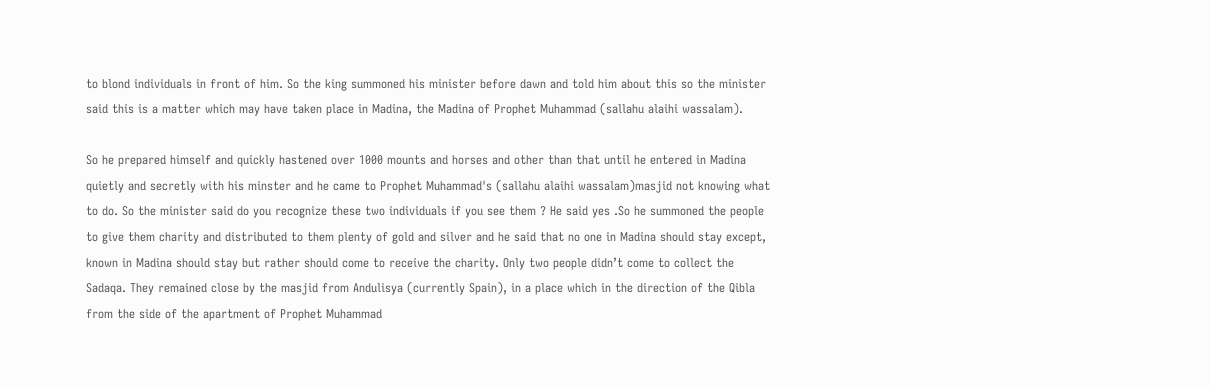to blond individuals in front of him. So the king summoned his minister before dawn and told him about this so the minister said this is a matter which may have taken place in Madina, the Madina of Prophet Muhammad (sallahu alaihi wassalam).

So he prepared himself and quickly hastened over 1000 mounts and horses and other than that until he entered in Madina quietly and secretly with his minster and he came to Prophet Muhammad's (sallahu alaihi wassalam)masjid not knowing what to do. So the minister said do you recognize these two individuals if you see them ? He said yes .So he summoned the people to give them charity and distributed to them plenty of gold and silver and he said that no one in Madina should stay except, known in Madina should stay but rather should come to receive the charity. Only two people didn’t come to collect the Sadaqa. They remained close by the masjid from Andulisya (currently Spain), in a place which in the direction of the Qibla from the side of the apartment of Prophet Muhammad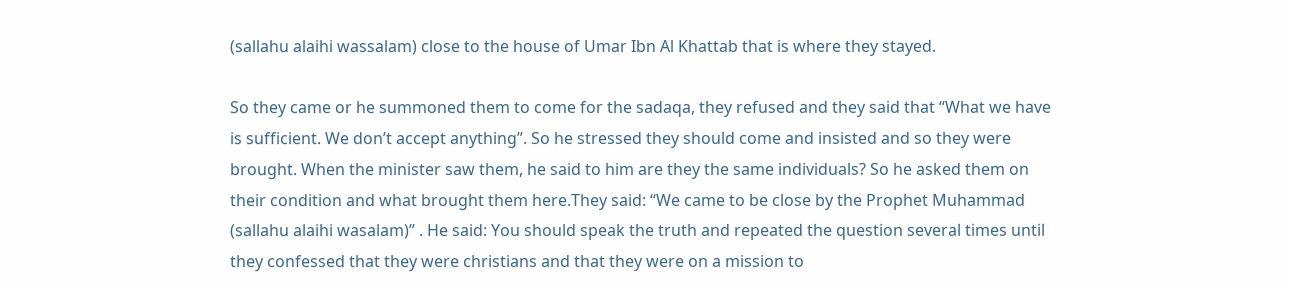(sallahu alaihi wassalam) close to the house of Umar Ibn Al Khattab that is where they stayed.

So they came or he summoned them to come for the sadaqa, they refused and they said that “What we have is sufficient. We don’t accept anything”. So he stressed they should come and insisted and so they were brought. When the minister saw them, he said to him are they the same individuals? So he asked them on their condition and what brought them here.They said: “We came to be close by the Prophet Muhammad (sallahu alaihi wasalam)” . He said: You should speak the truth and repeated the question several times until they confessed that they were christians and that they were on a mission to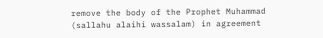remove the body of the Prophet Muhammad (sallahu alaihi wassalam) in agreement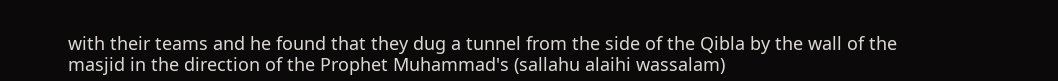with their teams and he found that they dug a tunnel from the side of the Qibla by the wall of the masjid in the direction of the Prophet Muhammad's (sallahu alaihi wassalam)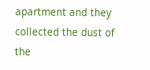apartment and they collected the dust of the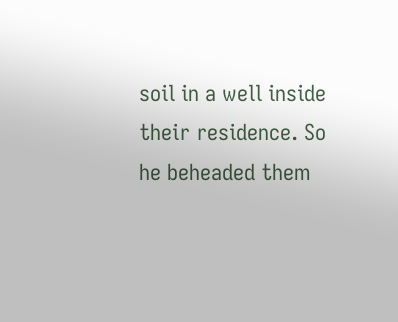soil in a well inside their residence. So he beheaded them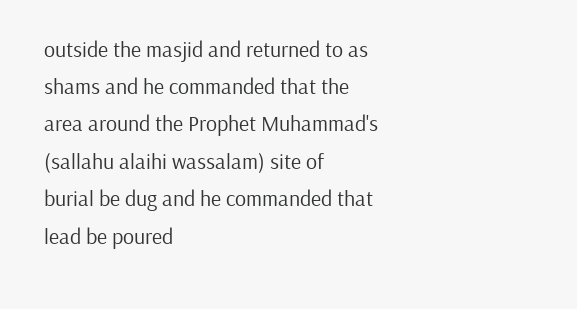outside the masjid and returned to as shams and he commanded that the area around the Prophet Muhammad's (sallahu alaihi wassalam) site of burial be dug and he commanded that lead be poured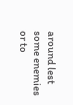around lest some enemies or to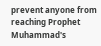prevent anyone from reaching Prophet Muhammad's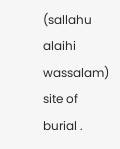(sallahu alaihi wassalam) site of burial .